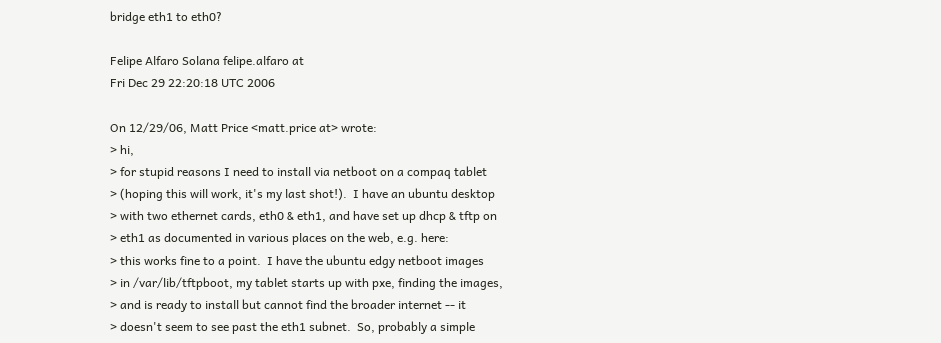bridge eth1 to eth0?

Felipe Alfaro Solana felipe.alfaro at
Fri Dec 29 22:20:18 UTC 2006

On 12/29/06, Matt Price <matt.price at> wrote:
> hi,
> for stupid reasons I need to install via netboot on a compaq tablet
> (hoping this will work, it's my last shot!).  I have an ubuntu desktop
> with two ethernet cards, eth0 & eth1, and have set up dhcp & tftp on
> eth1 as documented in various places on the web, e.g. here:
> this works fine to a point.  I have the ubuntu edgy netboot images
> in /var/lib/tftpboot, my tablet starts up with pxe, finding the images,
> and is ready to install but cannot find the broader internet -- it
> doesn't seem to see past the eth1 subnet.  So, probably a simple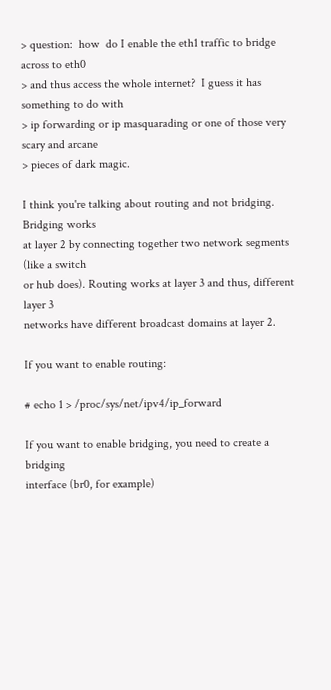> question:  how  do I enable the eth1 traffic to bridge across to eth0
> and thus access the whole internet?  I guess it has something to do with
> ip forwarding or ip masquarading or one of those very scary and arcane
> pieces of dark magic.

I think you're talking about routing and not bridging. Bridging works
at layer 2 by connecting together two network segments (like a switch
or hub does). Routing works at layer 3 and thus, different layer 3
networks have different broadcast domains at layer 2.

If you want to enable routing:

# echo 1 > /proc/sys/net/ipv4/ip_forward

If you want to enable bridging, you need to create a bridging
interface (br0, for example)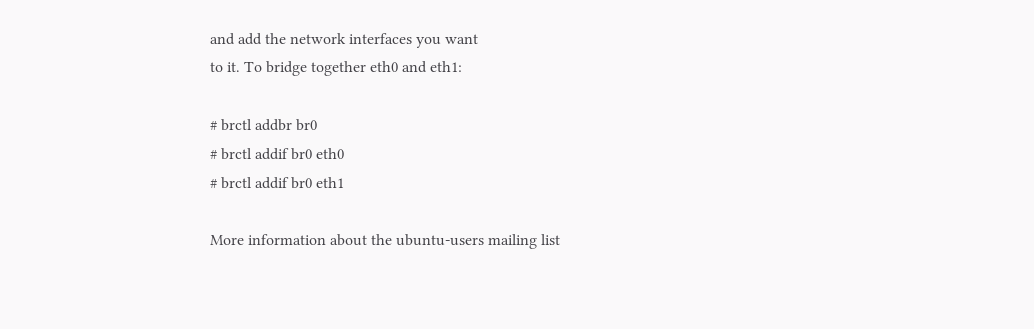and add the network interfaces you want
to it. To bridge together eth0 and eth1:

# brctl addbr br0
# brctl addif br0 eth0
# brctl addif br0 eth1

More information about the ubuntu-users mailing list